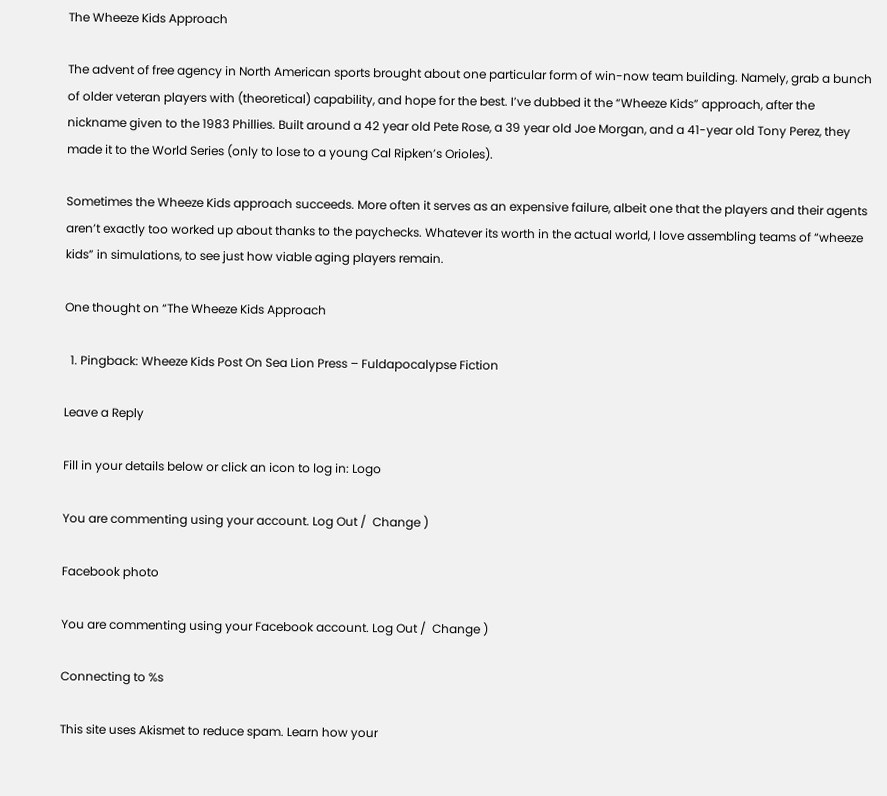The Wheeze Kids Approach

The advent of free agency in North American sports brought about one particular form of win-now team building. Namely, grab a bunch of older veteran players with (theoretical) capability, and hope for the best. I’ve dubbed it the “Wheeze Kids” approach, after the nickname given to the 1983 Phillies. Built around a 42 year old Pete Rose, a 39 year old Joe Morgan, and a 41-year old Tony Perez, they made it to the World Series (only to lose to a young Cal Ripken’s Orioles).

Sometimes the Wheeze Kids approach succeeds. More often it serves as an expensive failure, albeit one that the players and their agents aren’t exactly too worked up about thanks to the paychecks. Whatever its worth in the actual world, I love assembling teams of “wheeze kids” in simulations, to see just how viable aging players remain.

One thought on “The Wheeze Kids Approach

  1. Pingback: Wheeze Kids Post On Sea Lion Press – Fuldapocalypse Fiction

Leave a Reply

Fill in your details below or click an icon to log in: Logo

You are commenting using your account. Log Out /  Change )

Facebook photo

You are commenting using your Facebook account. Log Out /  Change )

Connecting to %s

This site uses Akismet to reduce spam. Learn how your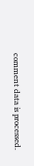comment data is processed.